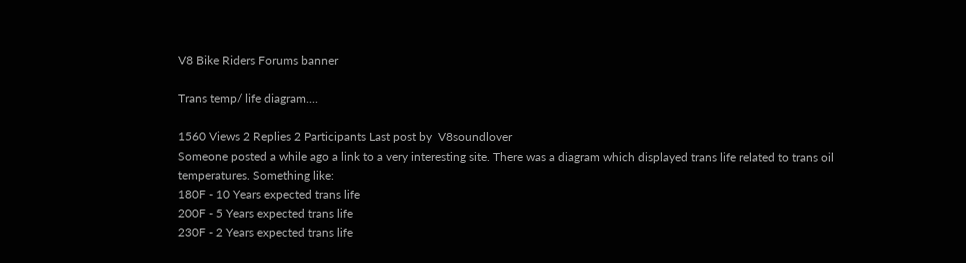V8 Bike Riders Forums banner

Trans temp/ life diagram....

1560 Views 2 Replies 2 Participants Last post by  V8soundlover
Someone posted a while ago a link to a very interesting site. There was a diagram which displayed trans life related to trans oil temperatures. Something like:
180F - 10 Years expected trans life
200F - 5 Years expected trans life
230F - 2 Years expected trans life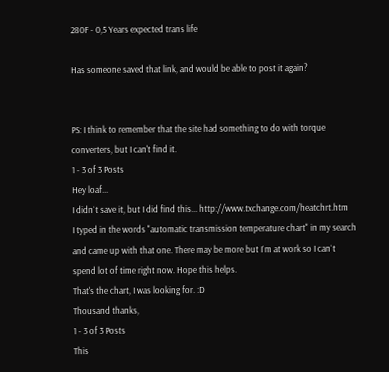280F - 0,5 Years expected trans life

Has someone saved that link, and would be able to post it again?


PS: I think to remember that the site had something to do with torque converters, but I can't find it.
1 - 3 of 3 Posts
Hey loaf...
I didn`t save it, but I did find this... http://www.txchange.com/heatchrt.htm
I typed in the words "automatic transmission temperature chart" in my search and came up with that one. There may be more but I`m at work so I can`t spend lot of time right now. Hope this helps.
That's the chart, I was looking for. :D
Thousand thanks,
1 - 3 of 3 Posts
This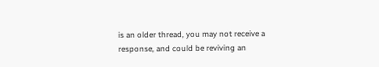is an older thread, you may not receive a response, and could be reviving an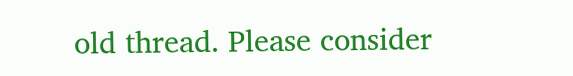old thread. Please consider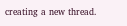creating a new thread.